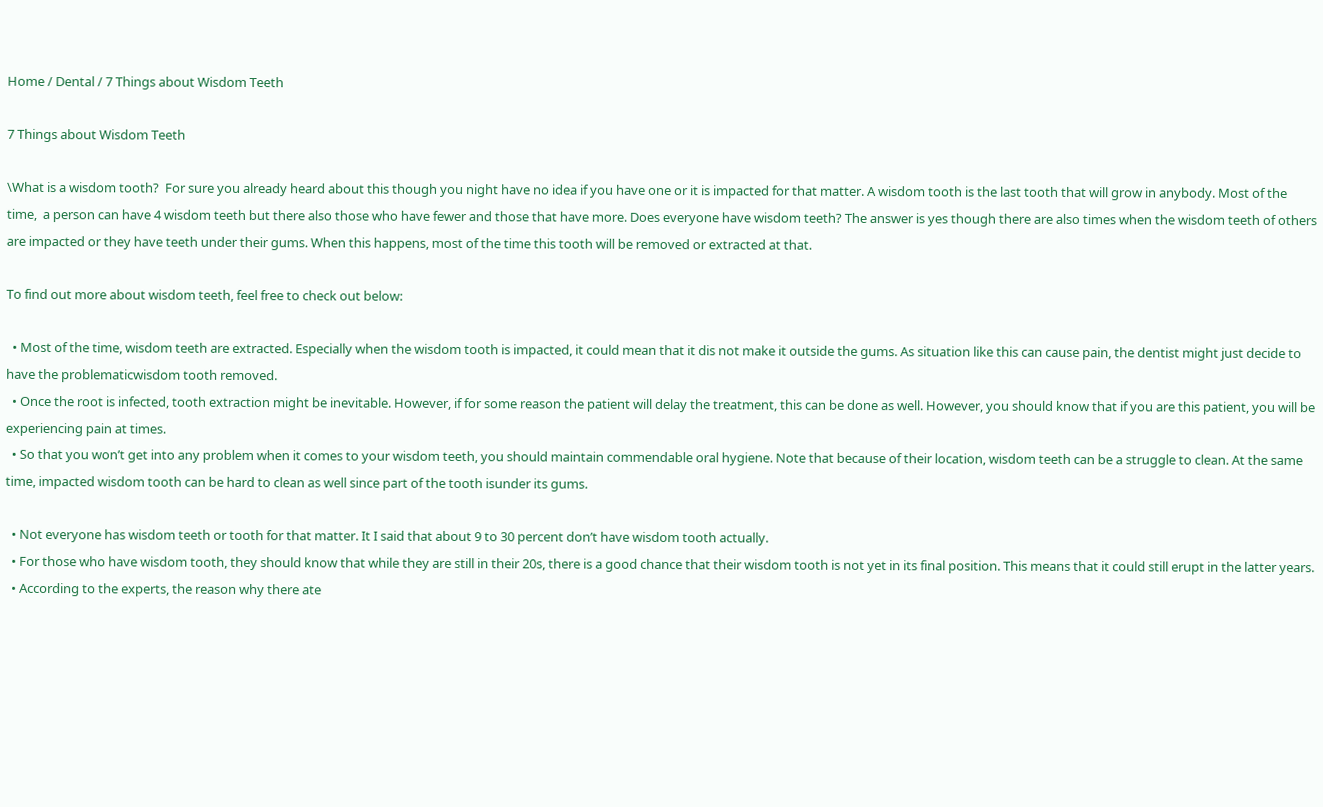Home / Dental / 7 Things about Wisdom Teeth

7 Things about Wisdom Teeth

\What is a wisdom tooth?  For sure you already heard about this though you night have no idea if you have one or it is impacted for that matter. A wisdom tooth is the last tooth that will grow in anybody. Most of the time,  a person can have 4 wisdom teeth but there also those who have fewer and those that have more. Does everyone have wisdom teeth? The answer is yes though there are also times when the wisdom teeth of others are impacted or they have teeth under their gums. When this happens, most of the time this tooth will be removed or extracted at that.

To find out more about wisdom teeth, feel free to check out below:

  • Most of the time, wisdom teeth are extracted. Especially when the wisdom tooth is impacted, it could mean that it dis not make it outside the gums. As situation like this can cause pain, the dentist might just decide to have the problematicwisdom tooth removed.
  • Once the root is infected, tooth extraction might be inevitable. However, if for some reason the patient will delay the treatment, this can be done as well. However, you should know that if you are this patient, you will be experiencing pain at times.
  • So that you won’t get into any problem when it comes to your wisdom teeth, you should maintain commendable oral hygiene. Note that because of their location, wisdom teeth can be a struggle to clean. At the same time, impacted wisdom tooth can be hard to clean as well since part of the tooth isunder its gums.

  • Not everyone has wisdom teeth or tooth for that matter. It I said that about 9 to 30 percent don’t have wisdom tooth actually.
  • For those who have wisdom tooth, they should know that while they are still in their 20s, there is a good chance that their wisdom tooth is not yet in its final position. This means that it could still erupt in the latter years.
  • According to the experts, the reason why there ate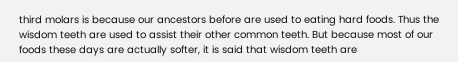third molars is because our ancestors before are used to eating hard foods. Thus the wisdom teeth are used to assist their other common teeth. But because most of our foods these days are actually softer, it is said that wisdom teeth are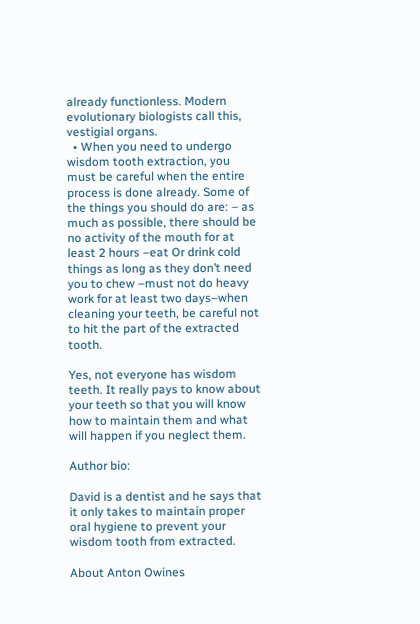already functionless. Modern evolutionary biologists call this, vestigial organs.
  • When you need to undergo wisdom tooth extraction, you must be careful when the entire process is done already. Some of the things you should do are: – as much as possible, there should be no activity of the mouth for at least 2 hours –eat Or drink cold things as long as they don’t need you to chew –must not do heavy work for at least two days–when cleaning your teeth, be careful not to hit the part of the extracted tooth.

Yes, not everyone has wisdom teeth. It really pays to know about your teeth so that you will know how to maintain them and what will happen if you neglect them.

Author bio:

David is a dentist and he says that it only takes to maintain proper oral hygiene to prevent your wisdom tooth from extracted.

About Anton Owines